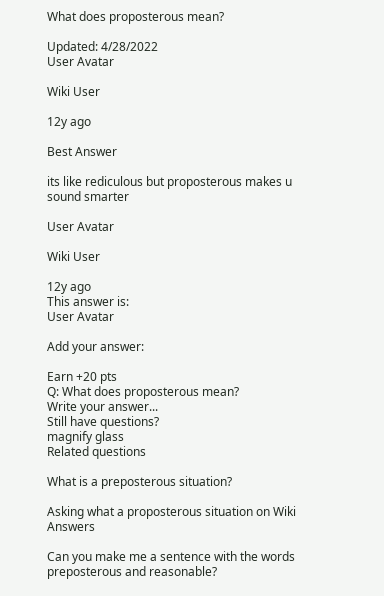What does proposterous mean?

Updated: 4/28/2022
User Avatar

Wiki User

12y ago

Best Answer

its like rediculous but proposterous makes u sound smarter

User Avatar

Wiki User

12y ago
This answer is:
User Avatar

Add your answer:

Earn +20 pts
Q: What does proposterous mean?
Write your answer...
Still have questions?
magnify glass
Related questions

What is a preposterous situation?

Asking what a proposterous situation on Wiki Answers

Can you make me a sentence with the words preposterous and reasonable?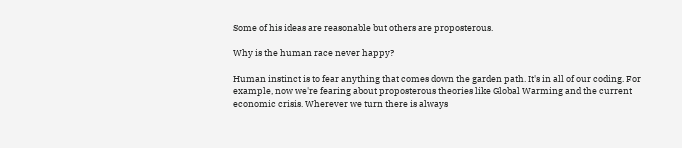Some of his ideas are reasonable but others are proposterous.

Why is the human race never happy?

Human instinct is to fear anything that comes down the garden path. It's in all of our coding. For example, now we're fearing about proposterous theories like Global Warming and the current economic crisis. Wherever we turn there is always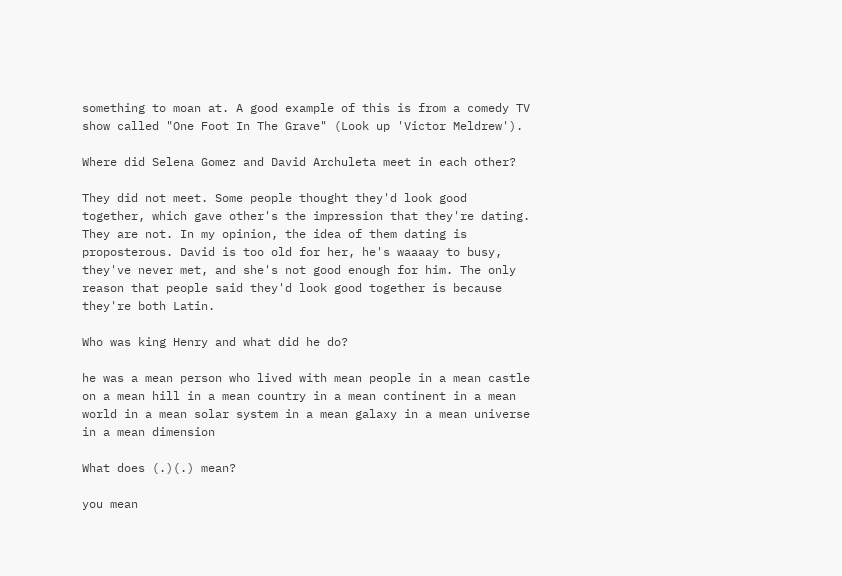something to moan at. A good example of this is from a comedy TV show called "One Foot In The Grave" (Look up 'Victor Meldrew').

Where did Selena Gomez and David Archuleta meet in each other?

They did not meet. Some people thought they'd look good together, which gave other's the impression that they're dating. They are not. In my opinion, the idea of them dating is proposterous. David is too old for her, he's waaaay to busy, they've never met, and she's not good enough for him. The only reason that people said they'd look good together is because they're both Latin.

Who was king Henry and what did he do?

he was a mean person who lived with mean people in a mean castle on a mean hill in a mean country in a mean continent in a mean world in a mean solar system in a mean galaxy in a mean universe in a mean dimension

What does (.)(.) mean?

you mean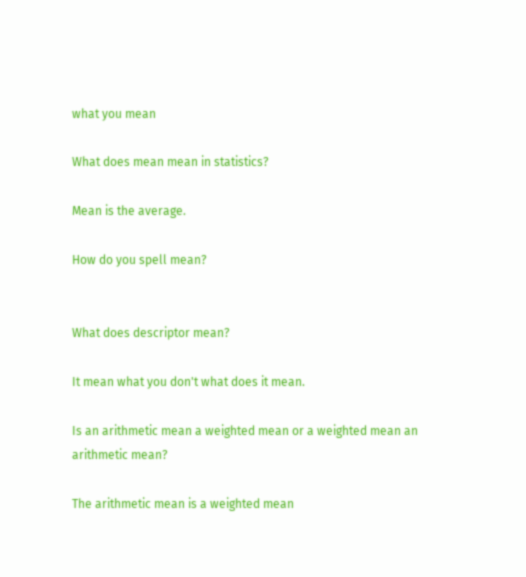what you mean

What does mean mean in statistics?

Mean is the average.

How do you spell mean?


What does descriptor mean?

It mean what you don't what does it mean.

Is an arithmetic mean a weighted mean or a weighted mean an arithmetic mean?

The arithmetic mean is a weighted mean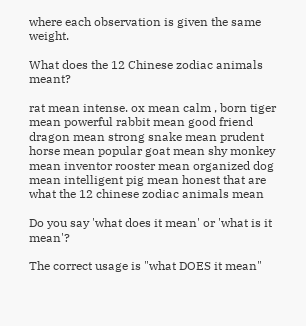where each observation is given the same weight.

What does the 12 Chinese zodiac animals meant?

rat mean intense. ox mean calm , born tiger mean powerful rabbit mean good friend dragon mean strong snake mean prudent horse mean popular goat mean shy monkey mean inventor rooster mean organized dog mean intelligent pig mean honest that are what the 12 chinese zodiac animals mean

Do you say 'what does it mean' or 'what is it mean'?

The correct usage is "what DOES it mean"